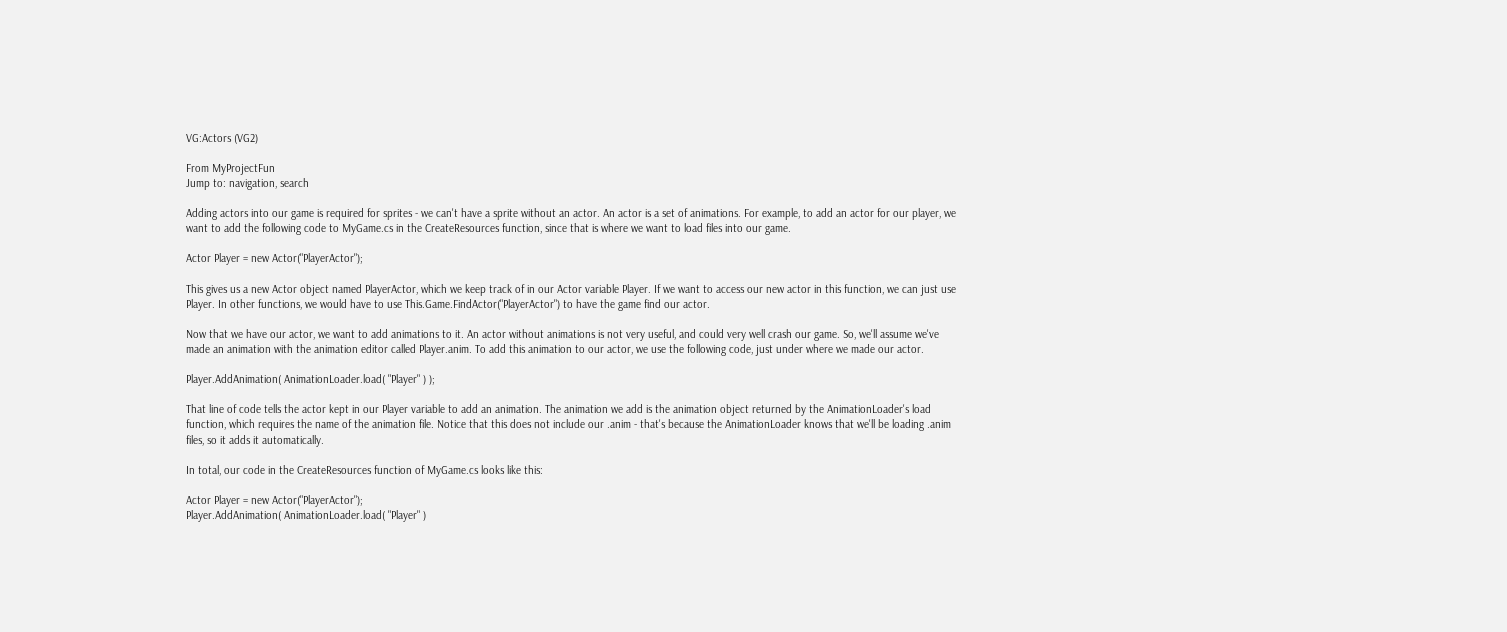VG:Actors (VG2)

From MyProjectFun
Jump to: navigation, search

Adding actors into our game is required for sprites - we can't have a sprite without an actor. An actor is a set of animations. For example, to add an actor for our player, we want to add the following code to MyGame.cs in the CreateResources function, since that is where we want to load files into our game.

Actor Player = new Actor("PlayerActor");

This gives us a new Actor object named PlayerActor, which we keep track of in our Actor variable Player. If we want to access our new actor in this function, we can just use Player. In other functions, we would have to use This.Game.FindActor("PlayerActor") to have the game find our actor.

Now that we have our actor, we want to add animations to it. An actor without animations is not very useful, and could very well crash our game. So, we'll assume we've made an animation with the animation editor called Player.anim. To add this animation to our actor, we use the following code, just under where we made our actor.

Player.AddAnimation( AnimationLoader.load( "Player" ) );

That line of code tells the actor kept in our Player variable to add an animation. The animation we add is the animation object returned by the AnimationLoader's load function, which requires the name of the animation file. Notice that this does not include our .anim - that's because the AnimationLoader knows that we'll be loading .anim files, so it adds it automatically.

In total, our code in the CreateResources function of MyGame.cs looks like this:

Actor Player = new Actor("PlayerActor");
Player.AddAnimation( AnimationLoader.load( "Player" )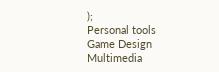);
Personal tools
Game Design
Multimedia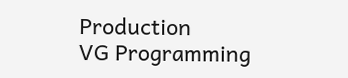Production
VG Programming